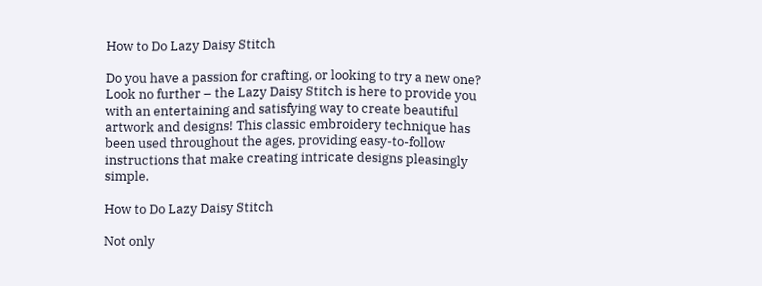How to Do Lazy Daisy Stitch

Do you have a passion for crafting, or looking to try a new one? Look no further – the Lazy Daisy Stitch is here to provide you with an entertaining and satisfying way to create beautiful artwork and designs! This classic embroidery technique has been used throughout the ages, providing easy-to-follow instructions that make creating intricate designs pleasingly simple.

How to Do Lazy Daisy Stitch

Not only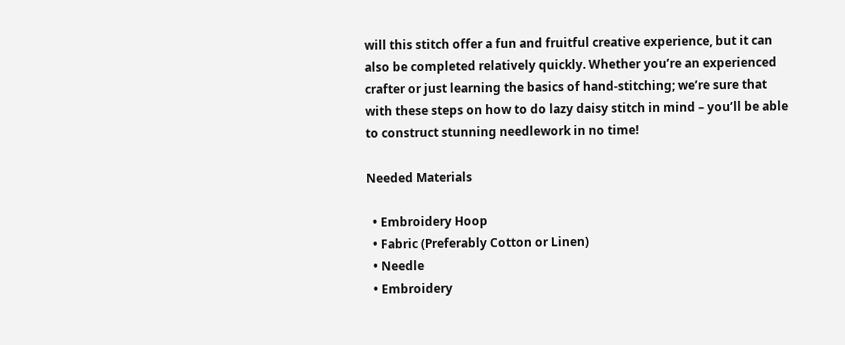will this stitch offer a fun and fruitful creative experience, but it can also be completed relatively quickly. Whether you’re an experienced crafter or just learning the basics of hand-stitching; we’re sure that with these steps on how to do lazy daisy stitch in mind – you’ll be able to construct stunning needlework in no time!

Needed Materials

  • Embroidery Hoop
  • Fabric (Preferably Cotton or Linen)
  • Needle
  • Embroidery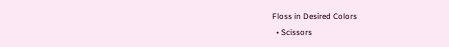Floss in Desired Colors
  • Scissors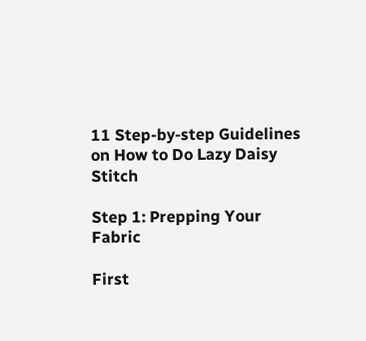11 Step-by-step Guidelines on How to Do Lazy Daisy Stitch

Step 1: Prepping Your Fabric

First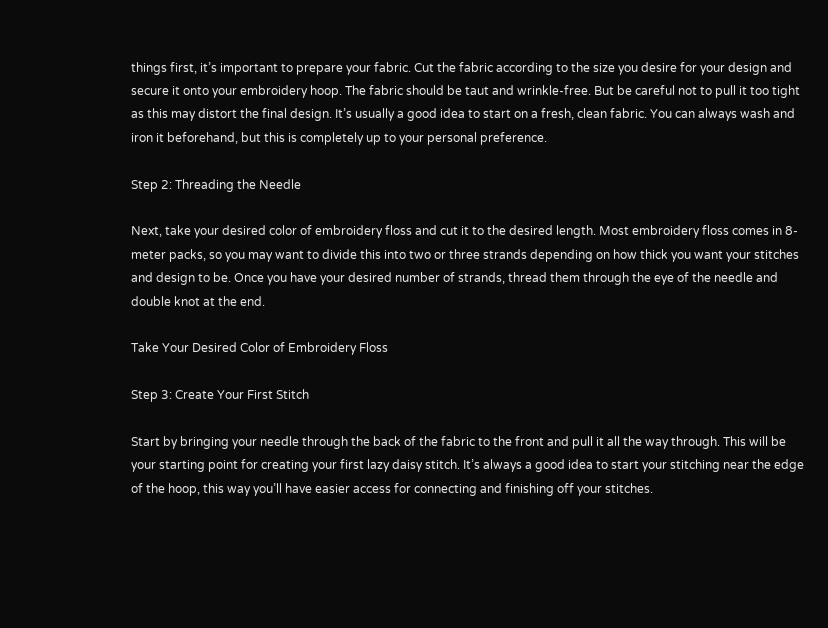things first, it’s important to prepare your fabric. Cut the fabric according to the size you desire for your design and secure it onto your embroidery hoop. The fabric should be taut and wrinkle-free. But be careful not to pull it too tight as this may distort the final design. It’s usually a good idea to start on a fresh, clean fabric. You can always wash and iron it beforehand, but this is completely up to your personal preference.

Step 2: Threading the Needle

Next, take your desired color of embroidery floss and cut it to the desired length. Most embroidery floss comes in 8-meter packs, so you may want to divide this into two or three strands depending on how thick you want your stitches and design to be. Once you have your desired number of strands, thread them through the eye of the needle and double knot at the end.

Take Your Desired Color of Embroidery Floss

Step 3: Create Your First Stitch

Start by bringing your needle through the back of the fabric to the front and pull it all the way through. This will be your starting point for creating your first lazy daisy stitch. It’s always a good idea to start your stitching near the edge of the hoop, this way you’ll have easier access for connecting and finishing off your stitches.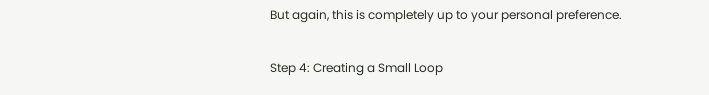But again, this is completely up to your personal preference.

Step 4: Creating a Small Loop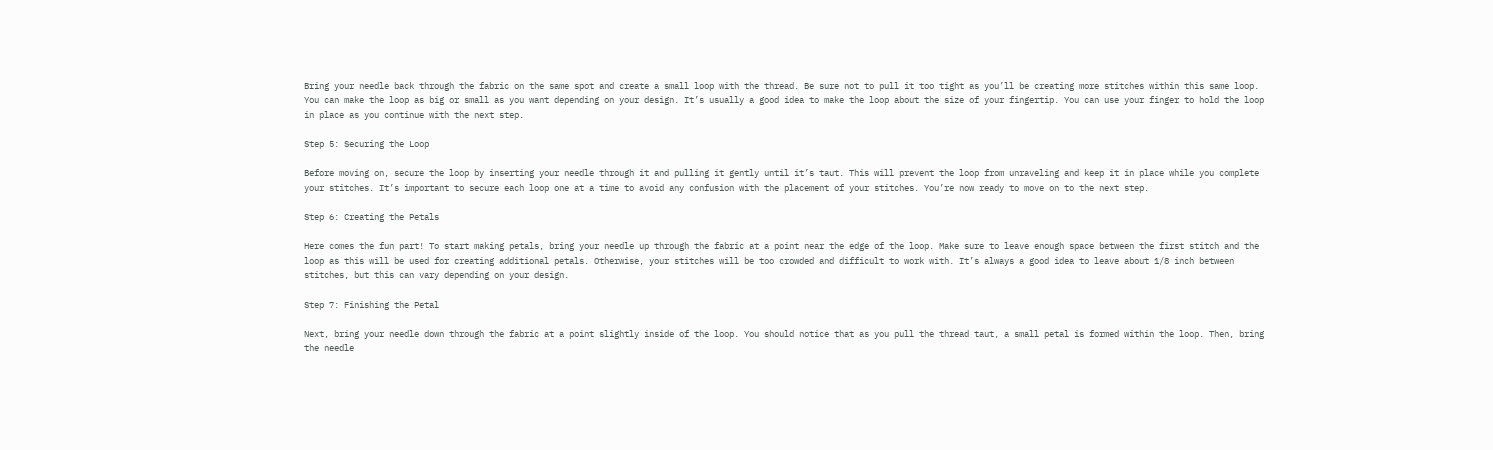Bring your needle back through the fabric on the same spot and create a small loop with the thread. Be sure not to pull it too tight as you’ll be creating more stitches within this same loop. You can make the loop as big or small as you want depending on your design. It’s usually a good idea to make the loop about the size of your fingertip. You can use your finger to hold the loop in place as you continue with the next step.

Step 5: Securing the Loop

Before moving on, secure the loop by inserting your needle through it and pulling it gently until it’s taut. This will prevent the loop from unraveling and keep it in place while you complete your stitches. It’s important to secure each loop one at a time to avoid any confusion with the placement of your stitches. You’re now ready to move on to the next step.

Step 6: Creating the Petals

Here comes the fun part! To start making petals, bring your needle up through the fabric at a point near the edge of the loop. Make sure to leave enough space between the first stitch and the loop as this will be used for creating additional petals. Otherwise, your stitches will be too crowded and difficult to work with. It’s always a good idea to leave about 1/8 inch between stitches, but this can vary depending on your design.

Step 7: Finishing the Petal

Next, bring your needle down through the fabric at a point slightly inside of the loop. You should notice that as you pull the thread taut, a small petal is formed within the loop. Then, bring the needle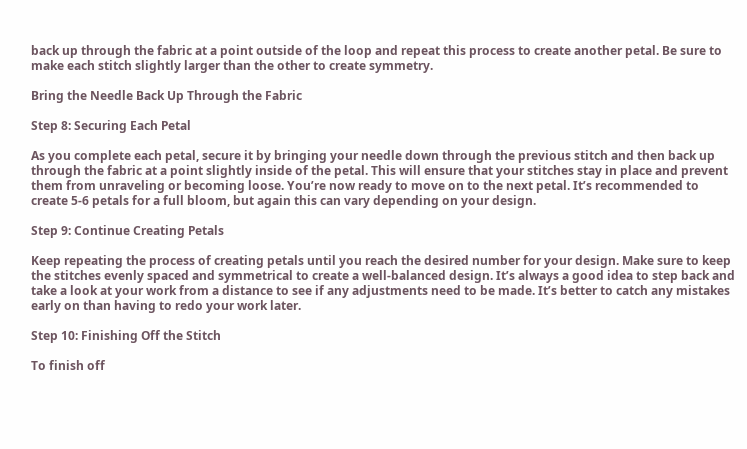back up through the fabric at a point outside of the loop and repeat this process to create another petal. Be sure to make each stitch slightly larger than the other to create symmetry.

Bring the Needle Back Up Through the Fabric

Step 8: Securing Each Petal

As you complete each petal, secure it by bringing your needle down through the previous stitch and then back up through the fabric at a point slightly inside of the petal. This will ensure that your stitches stay in place and prevent them from unraveling or becoming loose. You’re now ready to move on to the next petal. It’s recommended to create 5-6 petals for a full bloom, but again this can vary depending on your design.

Step 9: Continue Creating Petals

Keep repeating the process of creating petals until you reach the desired number for your design. Make sure to keep the stitches evenly spaced and symmetrical to create a well-balanced design. It’s always a good idea to step back and take a look at your work from a distance to see if any adjustments need to be made. It’s better to catch any mistakes early on than having to redo your work later.

Step 10: Finishing Off the Stitch

To finish off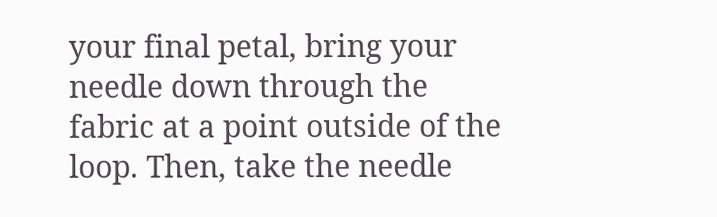your final petal, bring your needle down through the fabric at a point outside of the loop. Then, take the needle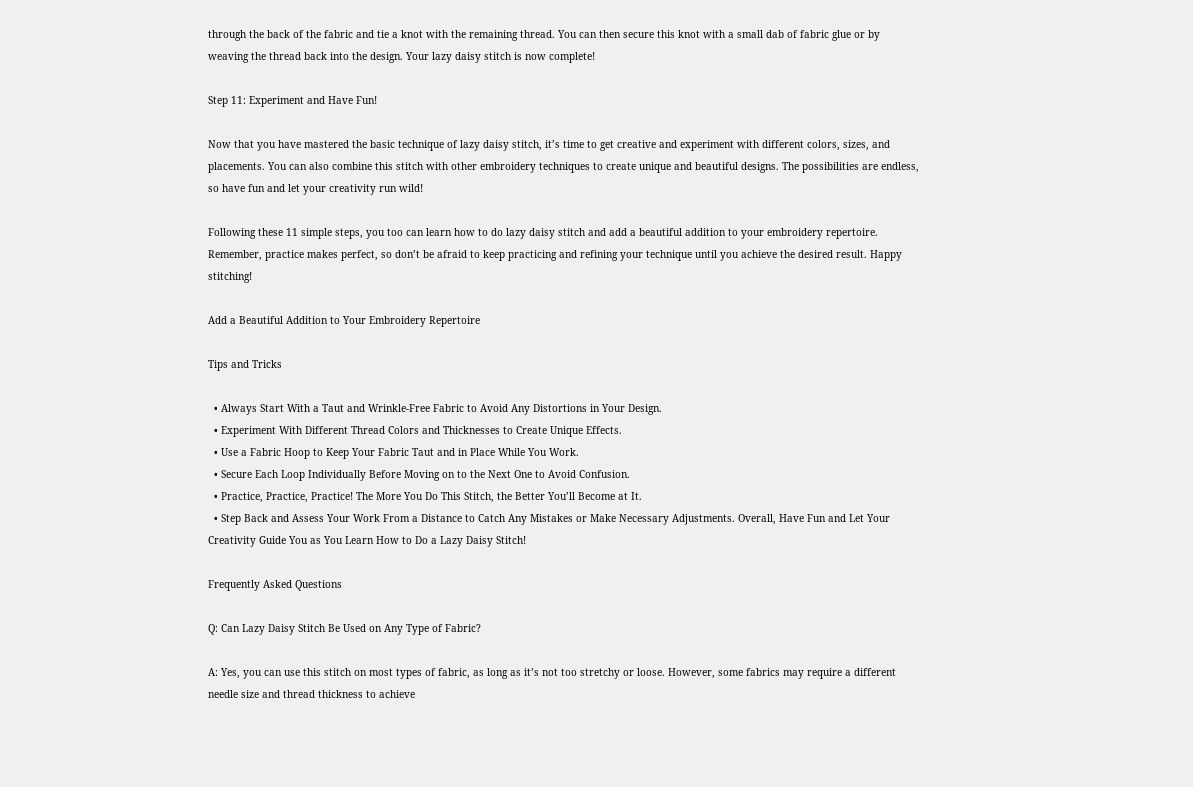through the back of the fabric and tie a knot with the remaining thread. You can then secure this knot with a small dab of fabric glue or by weaving the thread back into the design. Your lazy daisy stitch is now complete!

Step 11: Experiment and Have Fun!

Now that you have mastered the basic technique of lazy daisy stitch, it’s time to get creative and experiment with different colors, sizes, and placements. You can also combine this stitch with other embroidery techniques to create unique and beautiful designs. The possibilities are endless, so have fun and let your creativity run wild!

Following these 11 simple steps, you too can learn how to do lazy daisy stitch and add a beautiful addition to your embroidery repertoire. Remember, practice makes perfect, so don’t be afraid to keep practicing and refining your technique until you achieve the desired result. Happy stitching!

Add a Beautiful Addition to Your Embroidery Repertoire

Tips and Tricks

  • Always Start With a Taut and Wrinkle-Free Fabric to Avoid Any Distortions in Your Design.
  • Experiment With Different Thread Colors and Thicknesses to Create Unique Effects.
  • Use a Fabric Hoop to Keep Your Fabric Taut and in Place While You Work.
  • Secure Each Loop Individually Before Moving on to the Next One to Avoid Confusion.
  • Practice, Practice, Practice! The More You Do This Stitch, the Better You’ll Become at It.
  • Step Back and Assess Your Work From a Distance to Catch Any Mistakes or Make Necessary Adjustments. Overall, Have Fun and Let Your Creativity Guide You as You Learn How to Do a Lazy Daisy Stitch!

Frequently Asked Questions

Q: Can Lazy Daisy Stitch Be Used on Any Type of Fabric?

A: Yes, you can use this stitch on most types of fabric, as long as it’s not too stretchy or loose. However, some fabrics may require a different needle size and thread thickness to achieve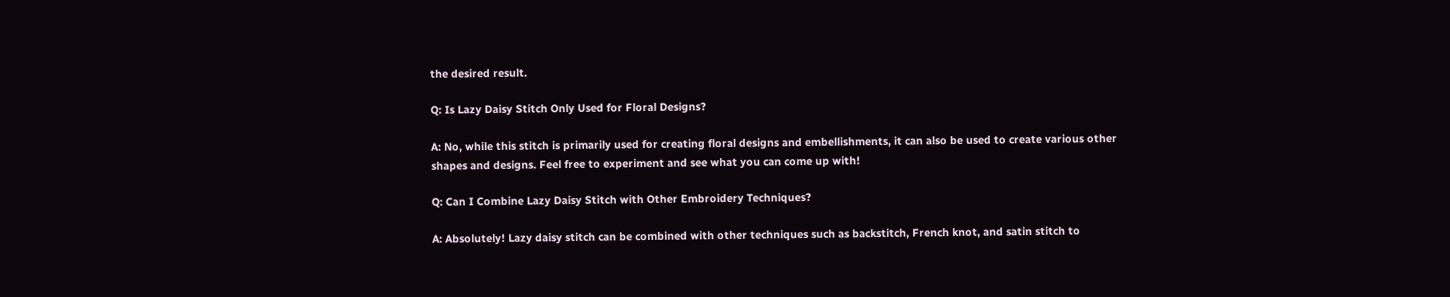the desired result.

Q: Is Lazy Daisy Stitch Only Used for Floral Designs?

A: No, while this stitch is primarily used for creating floral designs and embellishments, it can also be used to create various other shapes and designs. Feel free to experiment and see what you can come up with!

Q: Can I Combine Lazy Daisy Stitch with Other Embroidery Techniques?

A: Absolutely! Lazy daisy stitch can be combined with other techniques such as backstitch, French knot, and satin stitch to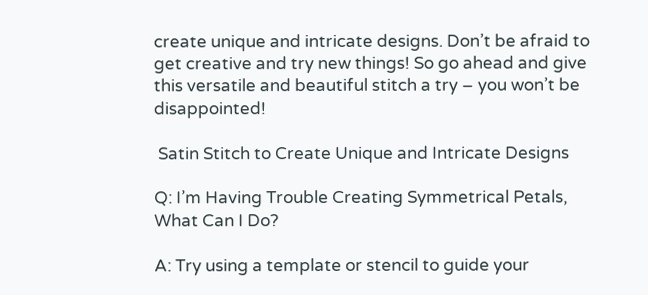create unique and intricate designs. Don’t be afraid to get creative and try new things! So go ahead and give this versatile and beautiful stitch a try – you won’t be disappointed!

 Satin Stitch to Create Unique and Intricate Designs

Q: I’m Having Trouble Creating Symmetrical Petals, What Can I Do?

A: Try using a template or stencil to guide your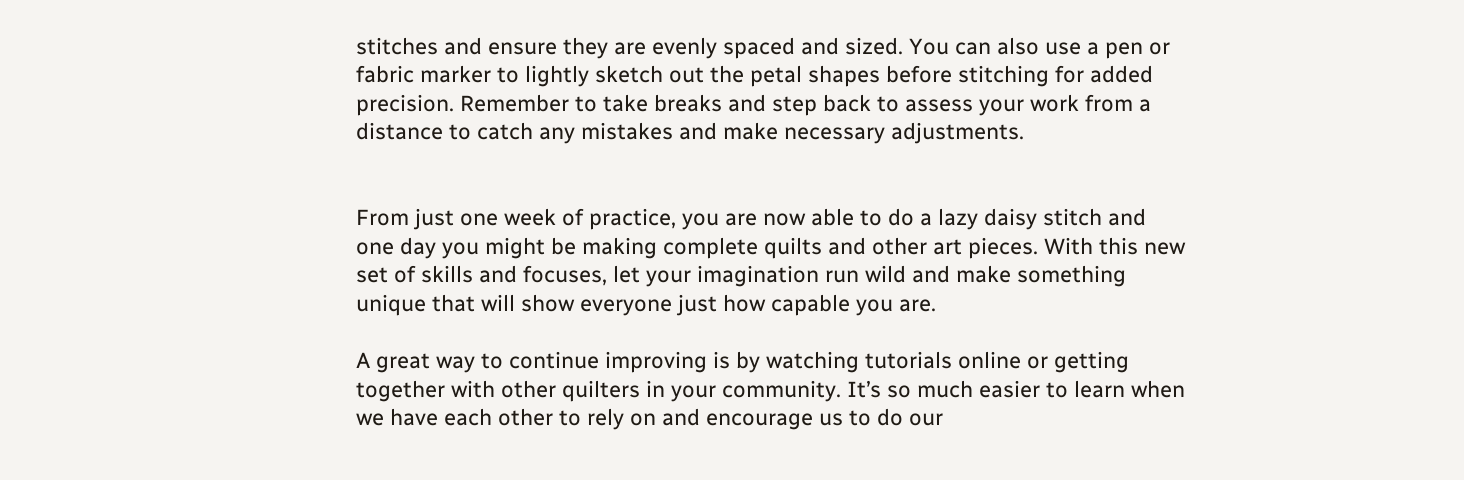stitches and ensure they are evenly spaced and sized. You can also use a pen or fabric marker to lightly sketch out the petal shapes before stitching for added precision. Remember to take breaks and step back to assess your work from a distance to catch any mistakes and make necessary adjustments.


From just one week of practice, you are now able to do a lazy daisy stitch and one day you might be making complete quilts and other art pieces. With this new set of skills and focuses, let your imagination run wild and make something unique that will show everyone just how capable you are.

A great way to continue improving is by watching tutorials online or getting together with other quilters in your community. It’s so much easier to learn when we have each other to rely on and encourage us to do our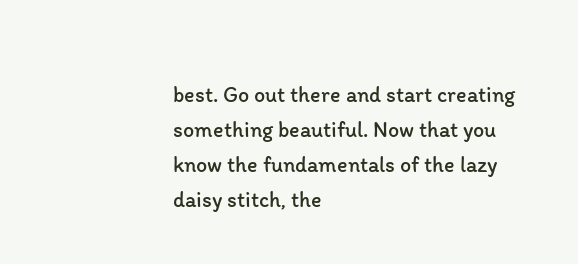best. Go out there and start creating something beautiful. Now that you know the fundamentals of the lazy daisy stitch, the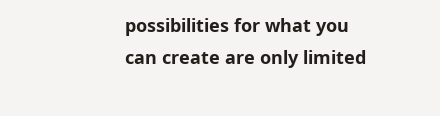possibilities for what you can create are only limited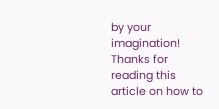by your imagination! Thanks for reading this article on how to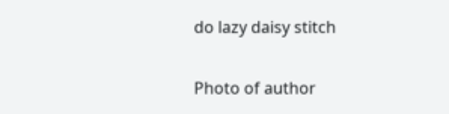do lazy daisy stitch

Photo of author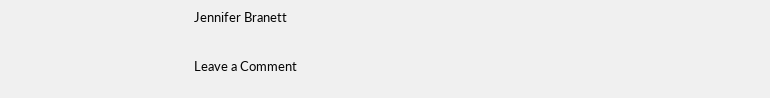Jennifer Branett

Leave a Comment